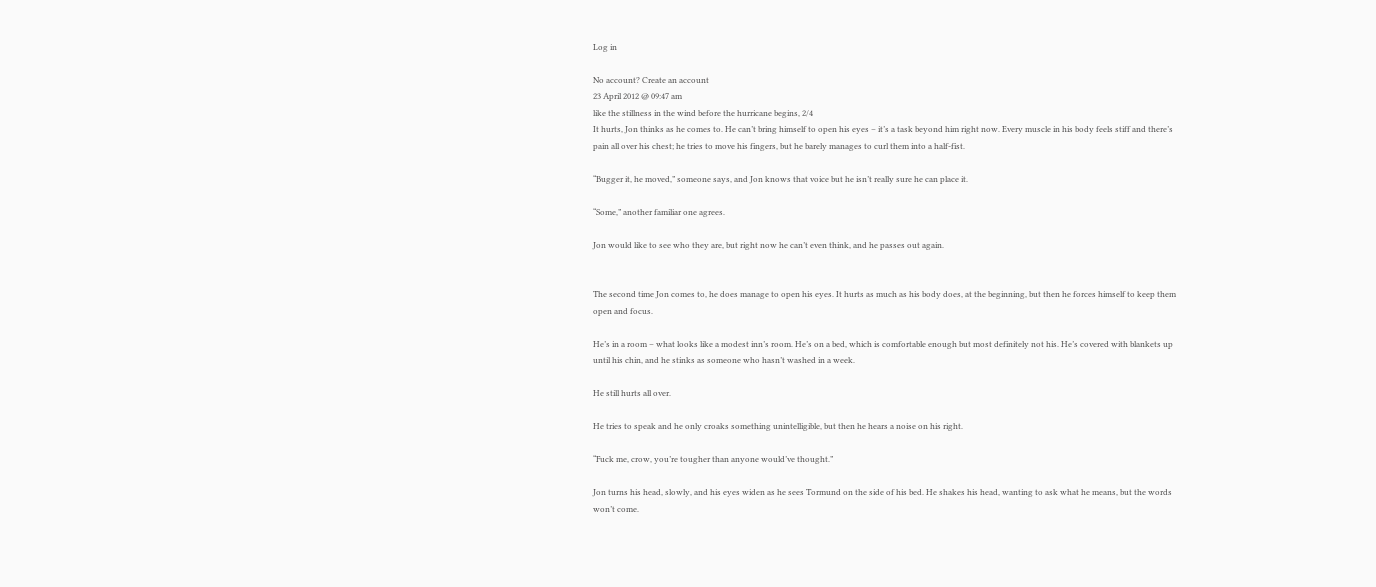Log in

No account? Create an account
23 April 2012 @ 09:47 am
like the stillness in the wind before the hurricane begins, 2/4
It hurts, Jon thinks as he comes to. He can’t bring himself to open his eyes – it’s a task beyond him right now. Every muscle in his body feels stiff and there’s pain all over his chest; he tries to move his fingers, but he barely manages to curl them into a half-fist.

“Bugger it, he moved,” someone says, and Jon knows that voice but he isn’t really sure he can place it.

“Some,” another familiar one agrees.

Jon would like to see who they are, but right now he can’t even think, and he passes out again.


The second time Jon comes to, he does manage to open his eyes. It hurts as much as his body does, at the beginning, but then he forces himself to keep them open and focus.

He’s in a room – what looks like a modest inn’s room. He’s on a bed, which is comfortable enough but most definitely not his. He’s covered with blankets up until his chin, and he stinks as someone who hasn’t washed in a week.

He still hurts all over.

He tries to speak and he only croaks something unintelligible, but then he hears a noise on his right.

“Fuck me, crow, you’re tougher than anyone would’ve thought.”

Jon turns his head, slowly, and his eyes widen as he sees Tormund on the side of his bed. He shakes his head, wanting to ask what he means, but the words won’t come.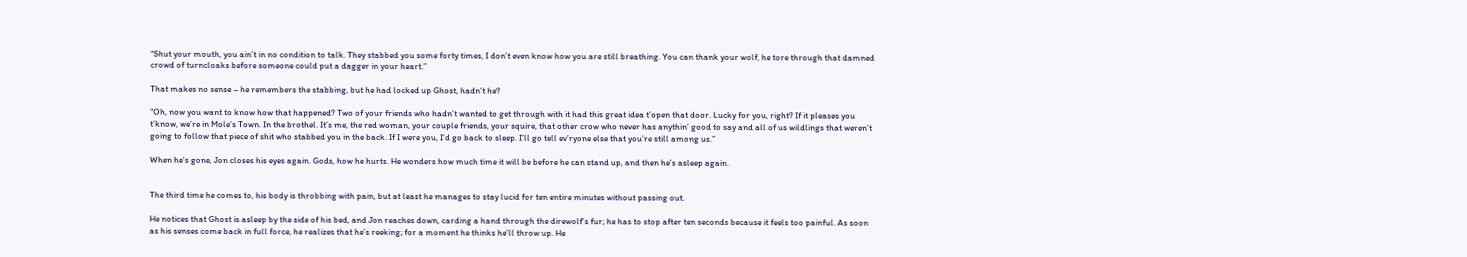“Shut your mouth, you ain’t in no condition to talk. They stabbed you some forty times, I don’t even know how you are still breathing. You can thank your wolf, he tore through that damned crowd of turncloaks before someone could put a dagger in your heart.”

That makes no sense – he remembers the stabbing, but he had locked up Ghost, hadn’t he?

“Oh, now you want to know how that happened? Two of your friends who hadn’t wanted to get through with it had this great idea t’open that door. Lucky for you, right? If it pleases you t’know, we’re in Mole’s Town. In the brothel. It’s me, the red woman, your couple friends, your squire, that other crow who never has anythin’ good to say and all of us wildlings that weren’t going to follow that piece of shit who stabbed you in the back. If I were you, I’d go back to sleep. I’ll go tell ev’ryone else that you’re still among us.”

When he’s gone, Jon closes his eyes again. Gods, how he hurts. He wonders how much time it will be before he can stand up, and then he’s asleep again.


The third time he comes to, his body is throbbing with pain, but at least he manages to stay lucid for ten entire minutes without passing out.

He notices that Ghost is asleep by the side of his bed, and Jon reaches down, carding a hand through the direwolf’s fur; he has to stop after ten seconds because it feels too painful. As soon as his senses come back in full force, he realizes that he’s reeking; for a moment he thinks he’ll throw up. He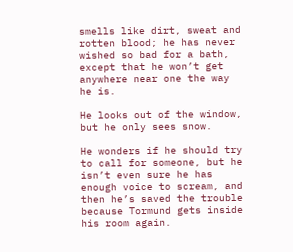smells like dirt, sweat and rotten blood; he has never wished so bad for a bath, except that he won’t get anywhere near one the way he is.

He looks out of the window, but he only sees snow.

He wonders if he should try to call for someone, but he isn’t even sure he has enough voice to scream, and then he’s saved the trouble because Tormund gets inside his room again.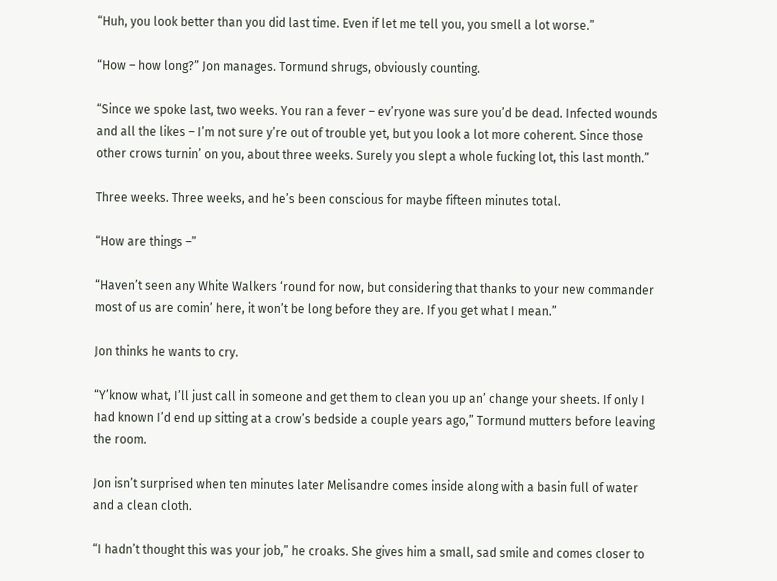“Huh, you look better than you did last time. Even if let me tell you, you smell a lot worse.”

“How – how long?” Jon manages. Tormund shrugs, obviously counting.

“Since we spoke last, two weeks. You ran a fever – ev’ryone was sure you’d be dead. Infected wounds and all the likes – I’m not sure y’re out of trouble yet, but you look a lot more coherent. Since those other crows turnin’ on you, about three weeks. Surely you slept a whole fucking lot, this last month.”

Three weeks. Three weeks, and he’s been conscious for maybe fifteen minutes total.

“How are things –”

“Haven’t seen any White Walkers ‘round for now, but considering that thanks to your new commander most of us are comin’ here, it won’t be long before they are. If you get what I mean.”

Jon thinks he wants to cry.

“Y’know what, I’ll just call in someone and get them to clean you up an’ change your sheets. If only I had known I’d end up sitting at a crow’s bedside a couple years ago,” Tormund mutters before leaving the room.

Jon isn’t surprised when ten minutes later Melisandre comes inside along with a basin full of water and a clean cloth.

“I hadn’t thought this was your job,” he croaks. She gives him a small, sad smile and comes closer to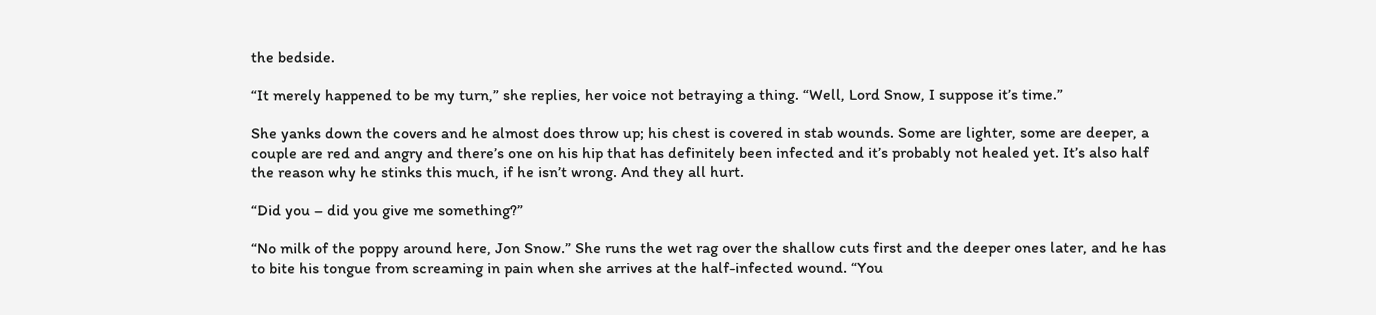the bedside.

“It merely happened to be my turn,” she replies, her voice not betraying a thing. “Well, Lord Snow, I suppose it’s time.”

She yanks down the covers and he almost does throw up; his chest is covered in stab wounds. Some are lighter, some are deeper, a couple are red and angry and there’s one on his hip that has definitely been infected and it’s probably not healed yet. It’s also half the reason why he stinks this much, if he isn’t wrong. And they all hurt.

“Did you – did you give me something?”

“No milk of the poppy around here, Jon Snow.” She runs the wet rag over the shallow cuts first and the deeper ones later, and he has to bite his tongue from screaming in pain when she arrives at the half-infected wound. “You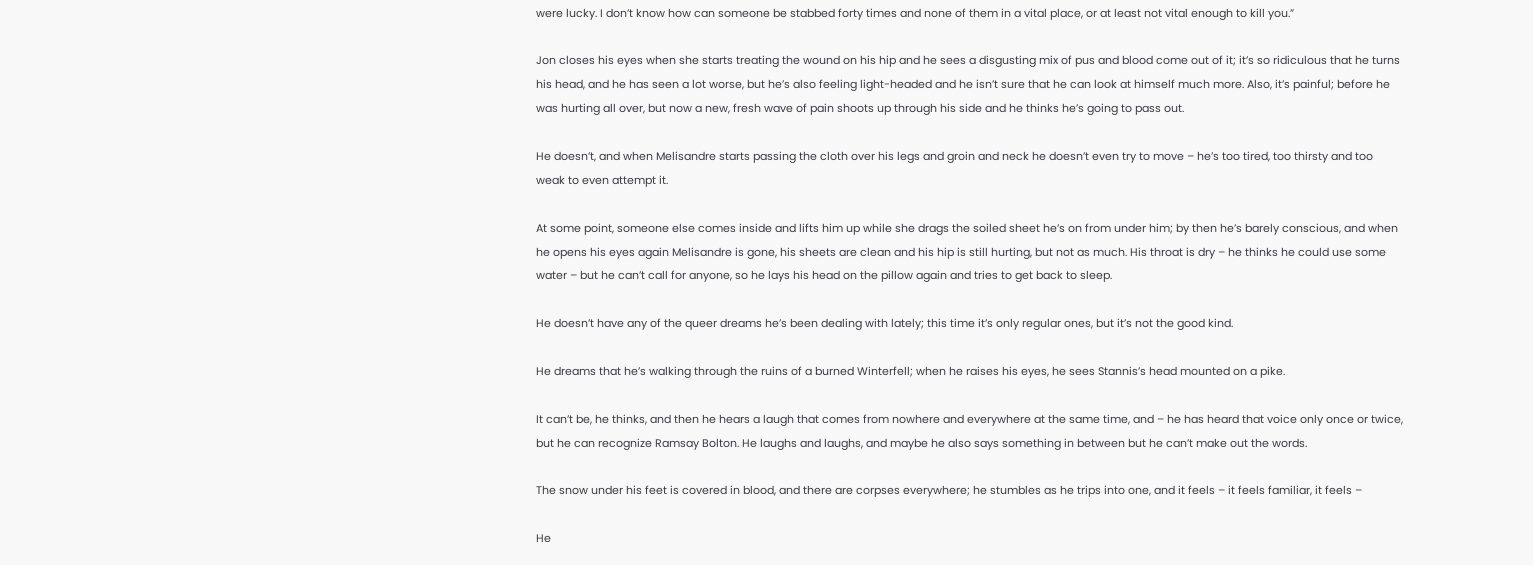were lucky. I don’t know how can someone be stabbed forty times and none of them in a vital place, or at least not vital enough to kill you.”

Jon closes his eyes when she starts treating the wound on his hip and he sees a disgusting mix of pus and blood come out of it; it’s so ridiculous that he turns his head, and he has seen a lot worse, but he’s also feeling light-headed and he isn’t sure that he can look at himself much more. Also, it’s painful; before he was hurting all over, but now a new, fresh wave of pain shoots up through his side and he thinks he’s going to pass out.

He doesn’t, and when Melisandre starts passing the cloth over his legs and groin and neck he doesn’t even try to move – he’s too tired, too thirsty and too weak to even attempt it.

At some point, someone else comes inside and lifts him up while she drags the soiled sheet he’s on from under him; by then he’s barely conscious, and when he opens his eyes again Melisandre is gone, his sheets are clean and his hip is still hurting, but not as much. His throat is dry – he thinks he could use some water – but he can’t call for anyone, so he lays his head on the pillow again and tries to get back to sleep.

He doesn’t have any of the queer dreams he’s been dealing with lately; this time it’s only regular ones, but it’s not the good kind.

He dreams that he’s walking through the ruins of a burned Winterfell; when he raises his eyes, he sees Stannis’s head mounted on a pike.

It can’t be, he thinks, and then he hears a laugh that comes from nowhere and everywhere at the same time, and – he has heard that voice only once or twice, but he can recognize Ramsay Bolton. He laughs and laughs, and maybe he also says something in between but he can’t make out the words.

The snow under his feet is covered in blood, and there are corpses everywhere; he stumbles as he trips into one, and it feels – it feels familiar, it feels –

He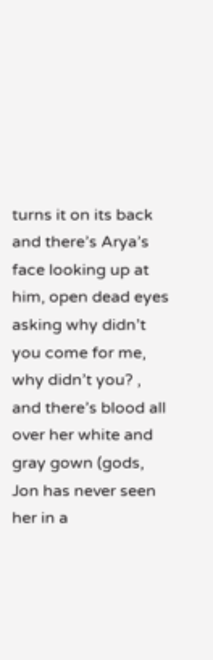turns it on its back and there’s Arya’s face looking up at him, open dead eyes asking why didn’t you come for me, why didn’t you? , and there’s blood all over her white and gray gown (gods, Jon has never seen her in a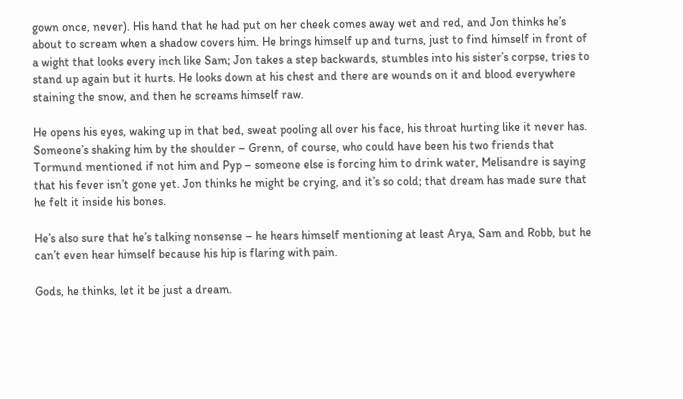gown once, never). His hand that he had put on her cheek comes away wet and red, and Jon thinks he’s about to scream when a shadow covers him. He brings himself up and turns, just to find himself in front of a wight that looks every inch like Sam; Jon takes a step backwards, stumbles into his sister’s corpse, tries to stand up again but it hurts. He looks down at his chest and there are wounds on it and blood everywhere staining the snow, and then he screams himself raw.

He opens his eyes, waking up in that bed, sweat pooling all over his face, his throat hurting like it never has. Someone’s shaking him by the shoulder – Grenn, of course, who could have been his two friends that Tormund mentioned if not him and Pyp – someone else is forcing him to drink water, Melisandre is saying that his fever isn’t gone yet. Jon thinks he might be crying, and it’s so cold; that dream has made sure that he felt it inside his bones.

He’s also sure that he’s talking nonsense – he hears himself mentioning at least Arya, Sam and Robb, but he can’t even hear himself because his hip is flaring with pain.

Gods, he thinks, let it be just a dream.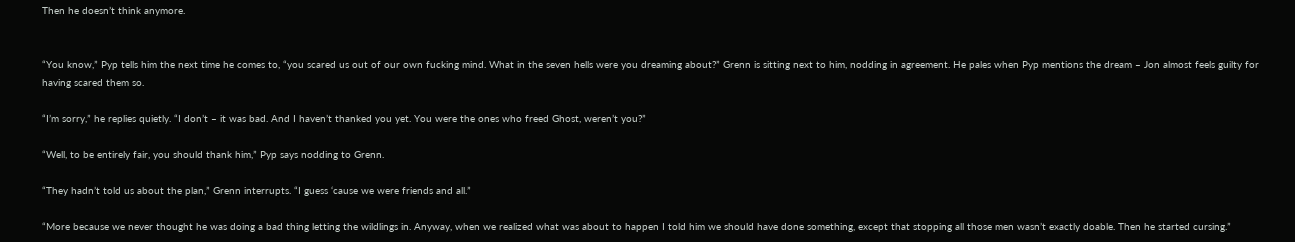Then he doesn’t think anymore.


“You know,” Pyp tells him the next time he comes to, “you scared us out of our own fucking mind. What in the seven hells were you dreaming about?” Grenn is sitting next to him, nodding in agreement. He pales when Pyp mentions the dream – Jon almost feels guilty for having scared them so.

“I’m sorry,” he replies quietly. “I don’t – it was bad. And I haven’t thanked you yet. You were the ones who freed Ghost, weren’t you?”

“Well, to be entirely fair, you should thank him,” Pyp says nodding to Grenn.

“They hadn’t told us about the plan,” Grenn interrupts. “I guess ‘cause we were friends and all.”

“More because we never thought he was doing a bad thing letting the wildlings in. Anyway, when we realized what was about to happen I told him we should have done something, except that stopping all those men wasn’t exactly doable. Then he started cursing.”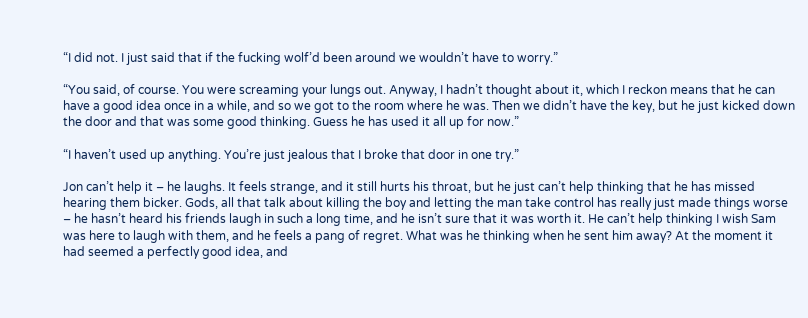“I did not. I just said that if the fucking wolf’d been around we wouldn’t have to worry.”

“You said, of course. You were screaming your lungs out. Anyway, I hadn’t thought about it, which I reckon means that he can have a good idea once in a while, and so we got to the room where he was. Then we didn’t have the key, but he just kicked down the door and that was some good thinking. Guess he has used it all up for now.”

“I haven’t used up anything. You’re just jealous that I broke that door in one try.”

Jon can’t help it – he laughs. It feels strange, and it still hurts his throat, but he just can’t help thinking that he has missed hearing them bicker. Gods, all that talk about killing the boy and letting the man take control has really just made things worse – he hasn’t heard his friends laugh in such a long time, and he isn’t sure that it was worth it. He can’t help thinking I wish Sam was here to laugh with them, and he feels a pang of regret. What was he thinking when he sent him away? At the moment it had seemed a perfectly good idea, and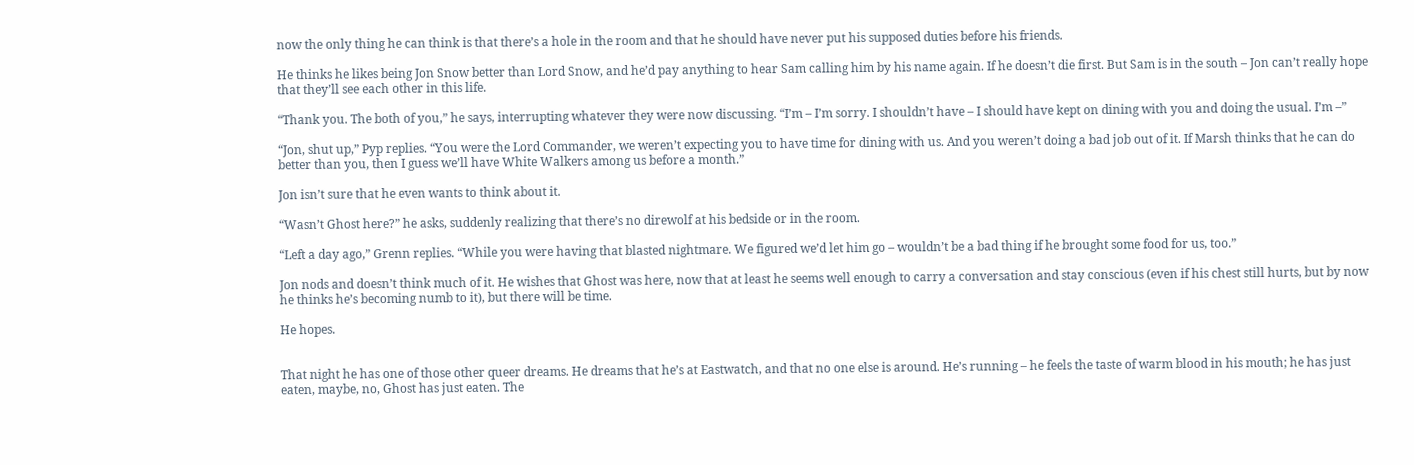now the only thing he can think is that there’s a hole in the room and that he should have never put his supposed duties before his friends.

He thinks he likes being Jon Snow better than Lord Snow, and he’d pay anything to hear Sam calling him by his name again. If he doesn’t die first. But Sam is in the south – Jon can’t really hope that they’ll see each other in this life.

“Thank you. The both of you,” he says, interrupting whatever they were now discussing. “I’m – I’m sorry. I shouldn’t have – I should have kept on dining with you and doing the usual. I’m –”

“Jon, shut up,” Pyp replies. “You were the Lord Commander, we weren’t expecting you to have time for dining with us. And you weren’t doing a bad job out of it. If Marsh thinks that he can do better than you, then I guess we’ll have White Walkers among us before a month.”

Jon isn’t sure that he even wants to think about it.

“Wasn’t Ghost here?” he asks, suddenly realizing that there’s no direwolf at his bedside or in the room.

“Left a day ago,” Grenn replies. “While you were having that blasted nightmare. We figured we’d let him go – wouldn’t be a bad thing if he brought some food for us, too.”

Jon nods and doesn’t think much of it. He wishes that Ghost was here, now that at least he seems well enough to carry a conversation and stay conscious (even if his chest still hurts, but by now he thinks he’s becoming numb to it), but there will be time.

He hopes.


That night he has one of those other queer dreams. He dreams that he’s at Eastwatch, and that no one else is around. He’s running – he feels the taste of warm blood in his mouth; he has just eaten, maybe, no, Ghost has just eaten. The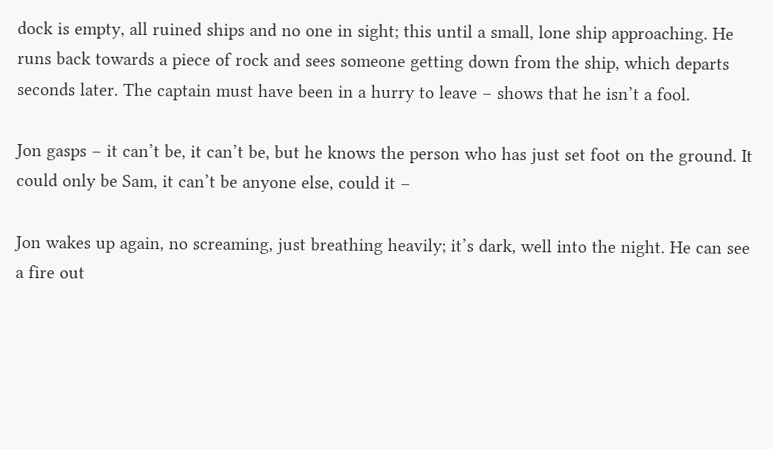dock is empty, all ruined ships and no one in sight; this until a small, lone ship approaching. He runs back towards a piece of rock and sees someone getting down from the ship, which departs seconds later. The captain must have been in a hurry to leave – shows that he isn’t a fool.

Jon gasps – it can’t be, it can’t be, but he knows the person who has just set foot on the ground. It could only be Sam, it can’t be anyone else, could it –

Jon wakes up again, no screaming, just breathing heavily; it’s dark, well into the night. He can see a fire out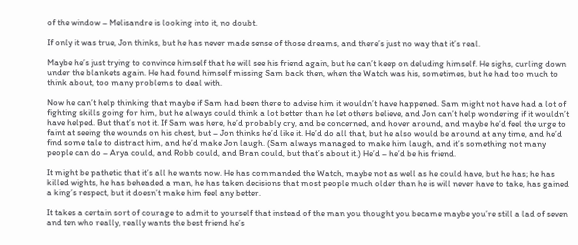of the window – Melisandre is looking into it, no doubt.

If only it was true, Jon thinks, but he has never made sense of those dreams, and there’s just no way that it’s real.

Maybe he’s just trying to convince himself that he will see his friend again, but he can’t keep on deluding himself. He sighs, curling down under the blankets again. He had found himself missing Sam back then, when the Watch was his, sometimes, but he had too much to think about, too many problems to deal with.

Now he can’t help thinking that maybe if Sam had been there to advise him it wouldn’t have happened. Sam might not have had a lot of fighting skills going for him, but he always could think a lot better than he let others believe, and Jon can’t help wondering if it wouldn’t have helped. But that’s not it. If Sam was here, he’d probably cry, and be concerned, and hover around, and maybe he’d feel the urge to faint at seeing the wounds on his chest, but – Jon thinks he’d like it. He’d do all that, but he also would be around at any time, and he’d find some tale to distract him, and he’d make Jon laugh. (Sam always managed to make him laugh, and it’s something not many people can do – Arya could, and Robb could, and Bran could, but that’s about it.) He’d – he’d be his friend.

It might be pathetic that it’s all he wants now. He has commanded the Watch, maybe not as well as he could have, but he has; he has killed wights, he has beheaded a man, he has taken decisions that most people much older than he is will never have to take, has gained a king’s respect, but it doesn’t make him feel any better.

It takes a certain sort of courage to admit to yourself that instead of the man you thought you became maybe you’re still a lad of seven and ten who really, really wants the best friend he’s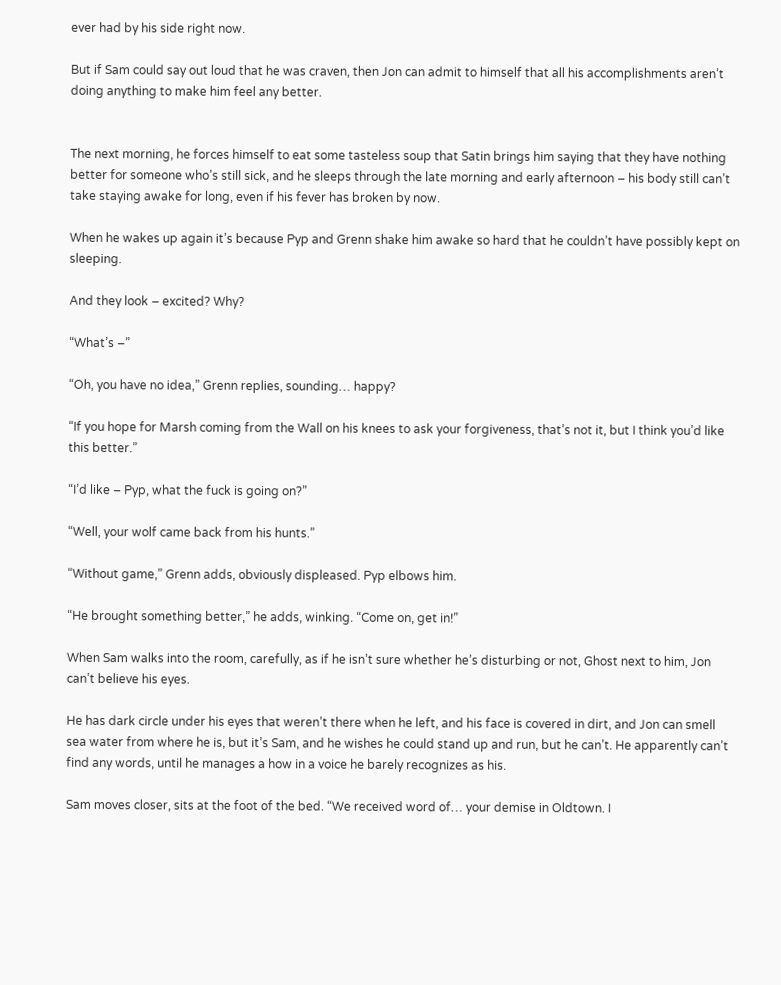ever had by his side right now.

But if Sam could say out loud that he was craven, then Jon can admit to himself that all his accomplishments aren’t doing anything to make him feel any better.


The next morning, he forces himself to eat some tasteless soup that Satin brings him saying that they have nothing better for someone who’s still sick, and he sleeps through the late morning and early afternoon – his body still can’t take staying awake for long, even if his fever has broken by now.

When he wakes up again it’s because Pyp and Grenn shake him awake so hard that he couldn’t have possibly kept on sleeping.

And they look – excited? Why?

“What’s –”

“Oh, you have no idea,” Grenn replies, sounding… happy?

“If you hope for Marsh coming from the Wall on his knees to ask your forgiveness, that’s not it, but I think you’d like this better.”

“I’d like – Pyp, what the fuck is going on?”

“Well, your wolf came back from his hunts.”

“Without game,” Grenn adds, obviously displeased. Pyp elbows him.

“He brought something better,” he adds, winking. “Come on, get in!”

When Sam walks into the room, carefully, as if he isn’t sure whether he’s disturbing or not, Ghost next to him, Jon can’t believe his eyes.

He has dark circle under his eyes that weren’t there when he left, and his face is covered in dirt, and Jon can smell sea water from where he is, but it’s Sam, and he wishes he could stand up and run, but he can’t. He apparently can’t find any words, until he manages a how in a voice he barely recognizes as his.

Sam moves closer, sits at the foot of the bed. “We received word of… your demise in Oldtown. I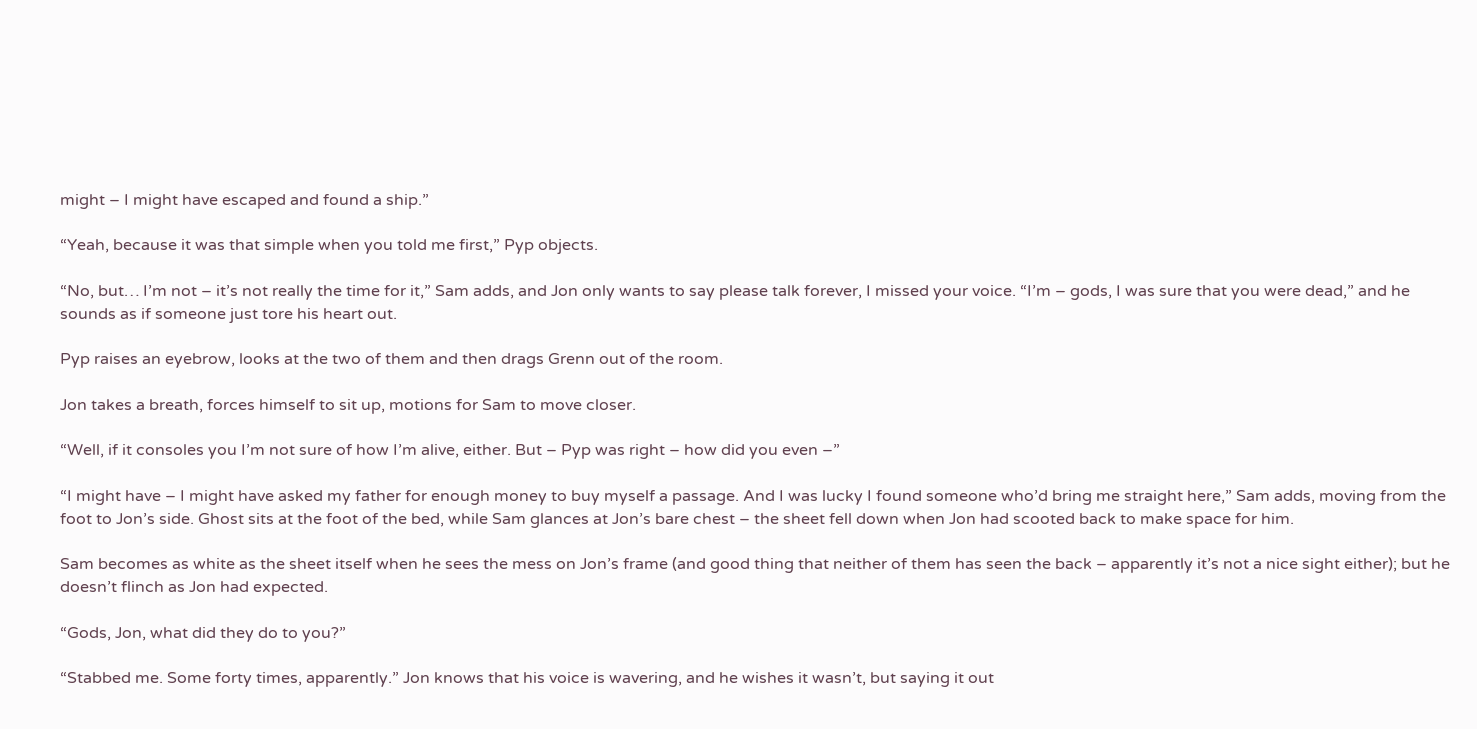might – I might have escaped and found a ship.”

“Yeah, because it was that simple when you told me first,” Pyp objects.

“No, but… I’m not – it’s not really the time for it,” Sam adds, and Jon only wants to say please talk forever, I missed your voice. “I’m – gods, I was sure that you were dead,” and he sounds as if someone just tore his heart out.

Pyp raises an eyebrow, looks at the two of them and then drags Grenn out of the room.

Jon takes a breath, forces himself to sit up, motions for Sam to move closer.

“Well, if it consoles you I’m not sure of how I’m alive, either. But – Pyp was right – how did you even –”

“I might have – I might have asked my father for enough money to buy myself a passage. And I was lucky I found someone who’d bring me straight here,” Sam adds, moving from the foot to Jon’s side. Ghost sits at the foot of the bed, while Sam glances at Jon’s bare chest – the sheet fell down when Jon had scooted back to make space for him.

Sam becomes as white as the sheet itself when he sees the mess on Jon’s frame (and good thing that neither of them has seen the back – apparently it’s not a nice sight either); but he doesn’t flinch as Jon had expected.

“Gods, Jon, what did they do to you?”

“Stabbed me. Some forty times, apparently.” Jon knows that his voice is wavering, and he wishes it wasn’t, but saying it out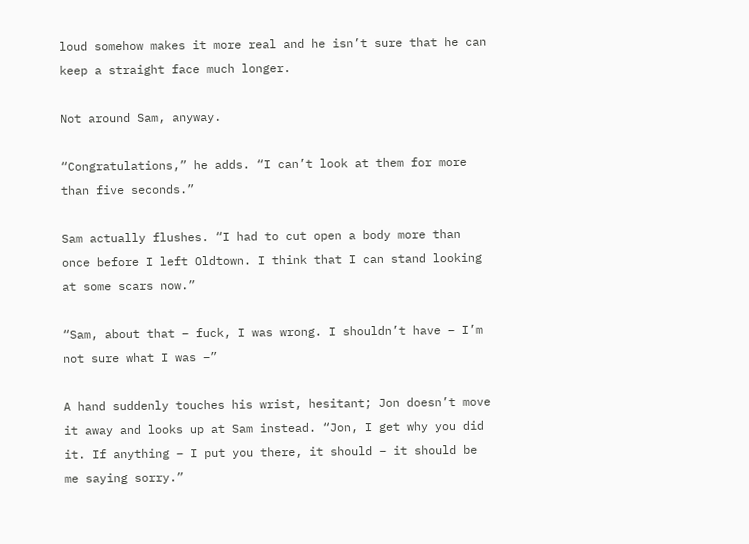loud somehow makes it more real and he isn’t sure that he can keep a straight face much longer.

Not around Sam, anyway.

“Congratulations,” he adds. “I can’t look at them for more than five seconds.”

Sam actually flushes. “I had to cut open a body more than once before I left Oldtown. I think that I can stand looking at some scars now.”

“Sam, about that – fuck, I was wrong. I shouldn’t have – I’m not sure what I was –”

A hand suddenly touches his wrist, hesitant; Jon doesn’t move it away and looks up at Sam instead. “Jon, I get why you did it. If anything – I put you there, it should – it should be me saying sorry.”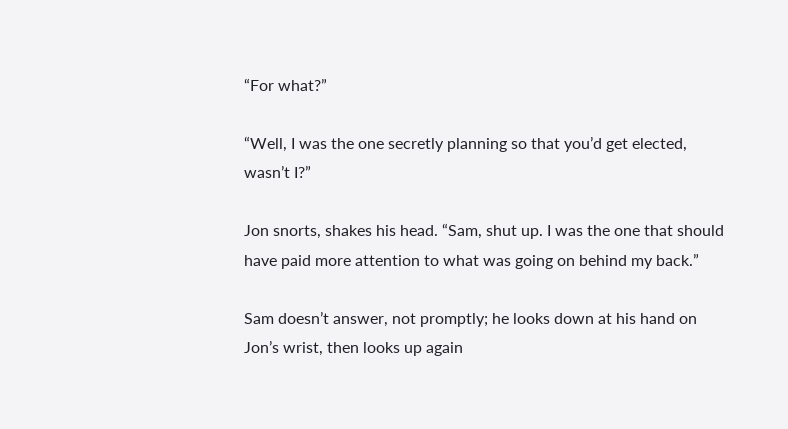“For what?”

“Well, I was the one secretly planning so that you’d get elected, wasn’t I?”

Jon snorts, shakes his head. “Sam, shut up. I was the one that should have paid more attention to what was going on behind my back.”

Sam doesn’t answer, not promptly; he looks down at his hand on Jon’s wrist, then looks up again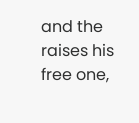and the raises his free one,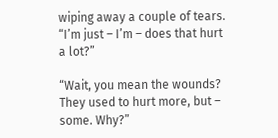wiping away a couple of tears. “I’m just – I’m – does that hurt a lot?”

“Wait, you mean the wounds? They used to hurt more, but – some. Why?”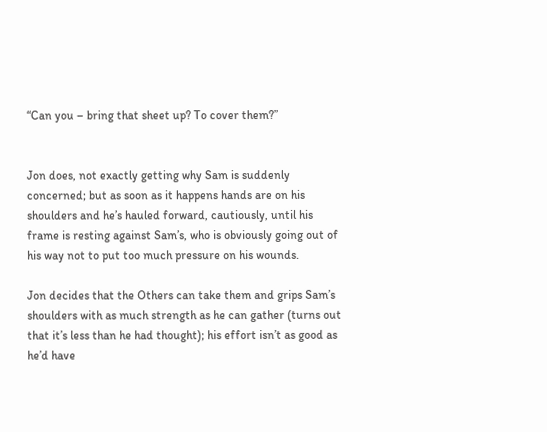“Can you – bring that sheet up? To cover them?”


Jon does, not exactly getting why Sam is suddenly concerned; but as soon as it happens hands are on his shoulders and he’s hauled forward, cautiously, until his frame is resting against Sam’s, who is obviously going out of his way not to put too much pressure on his wounds.

Jon decides that the Others can take them and grips Sam’s shoulders with as much strength as he can gather (turns out that it’s less than he had thought); his effort isn’t as good as he’d have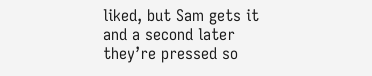liked, but Sam gets it and a second later they’re pressed so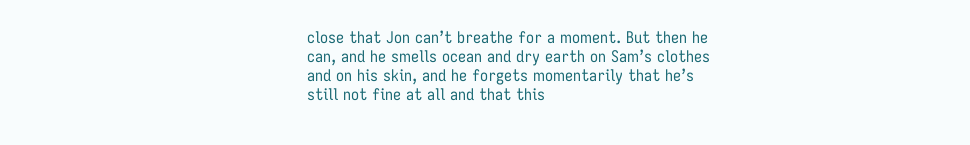close that Jon can’t breathe for a moment. But then he can, and he smells ocean and dry earth on Sam’s clothes and on his skin, and he forgets momentarily that he’s still not fine at all and that this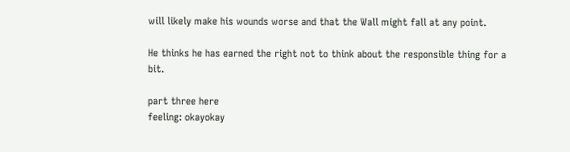will likely make his wounds worse and that the Wall might fall at any point.

He thinks he has earned the right not to think about the responsible thing for a bit.

part three here
feeling: okayokay